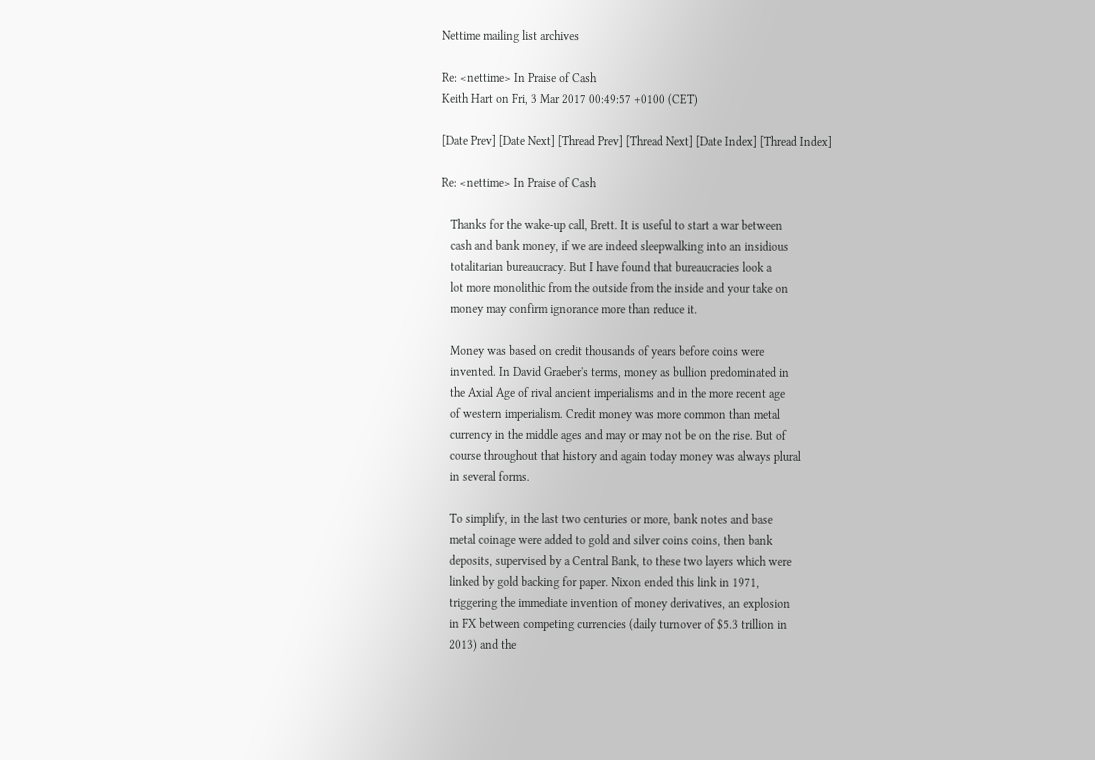Nettime mailing list archives

Re: <nettime> In Praise of Cash
Keith Hart on Fri, 3 Mar 2017 00:49:57 +0100 (CET)

[Date Prev] [Date Next] [Thread Prev] [Thread Next] [Date Index] [Thread Index]

Re: <nettime> In Praise of Cash

   Thanks for the wake-up call, Brett. It is useful to start a war between
   cash and bank money, if we are indeed sleepwalking into an insidious
   totalitarian bureaucracy. But I have found that bureaucracies look a
   lot more monolithic from the outside from the inside and your take on
   money may confirm ignorance more than reduce it.

   Money was based on credit thousands of years before coins were
   invented. In David Graeber's terms, money as bullion predominated in
   the Axial Age of rival ancient imperialisms and in the more recent age
   of western imperialism. Credit money was more common than metal
   currency in the middle ages and may or may not be on the rise. But of
   course throughout that history and again today money was always plural
   in several forms.

   To simplify, in the last two centuries or more, bank notes and base
   metal coinage were added to gold and silver coins coins, then bank
   deposits, supervised by a Central Bank, to these two layers which were
   linked by gold backing for paper. Nixon ended this link in 1971,
   triggering the immediate invention of money derivatives, an explosion
   in FX between competing currencies (daily turnover of $5.3 trillion in
   2013) and the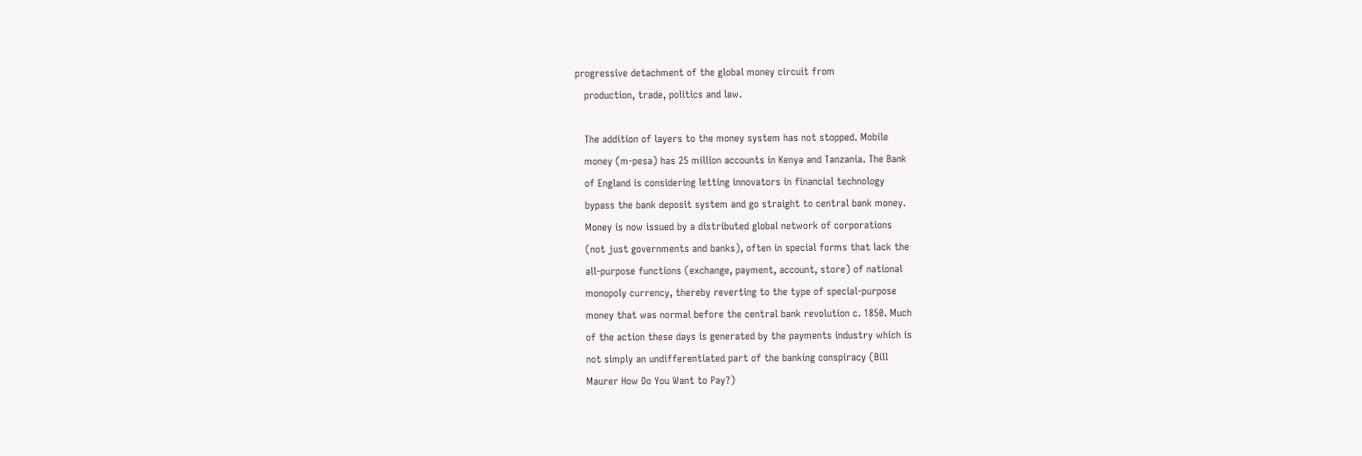progressive detachment of the global money circuit from
   production, trade, politics and law.

   The addition of layers to the money system has not stopped. Mobile
   money (m-pesa) has 25 million accounts in Kenya and Tanzania. The Bank
   of England is considering letting innovators in financial technology
   bypass the bank deposit system and go straight to central bank money.
   Money is now issued by a distributed global network of corporations
   (not just governments and banks), often in special forms that lack the
   all-purpose functions (exchange, payment, account, store) of national
   monopoly currency, thereby reverting to the type of special-purpose
   money that was normal before the central bank revolution c. 1850. Much
   of the action these days is generated by the payments industry which is
   not simply an undifferentiated part of the banking conspiracy (Bill
   Maurer How Do You Want to Pay?)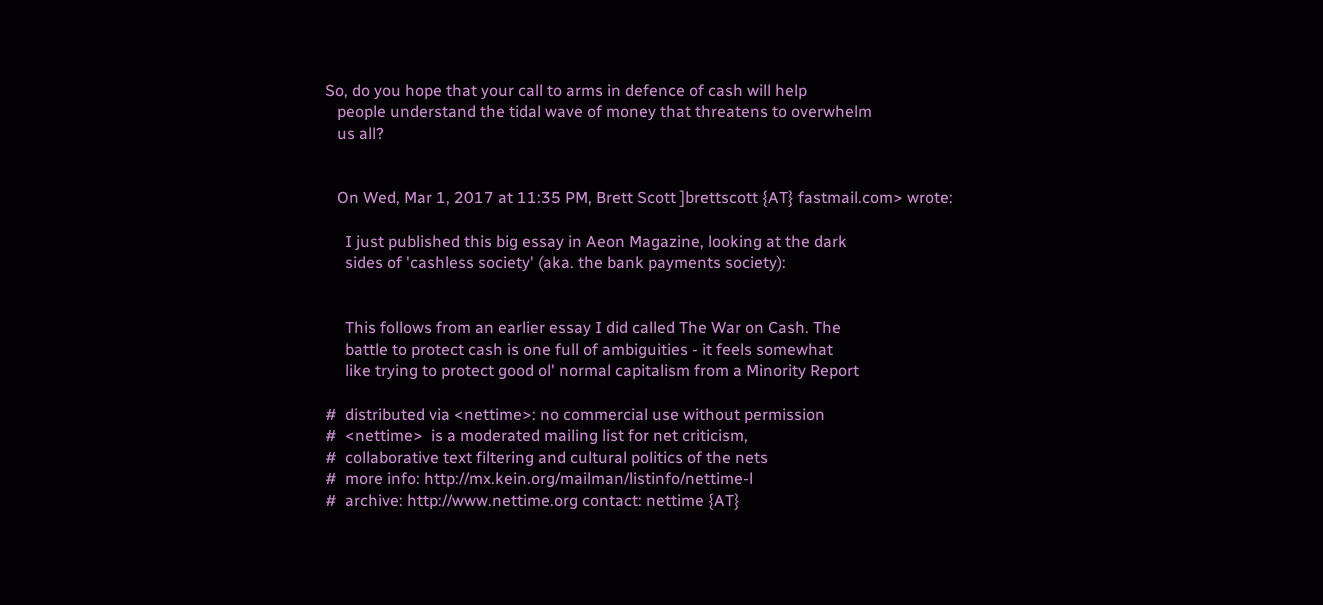So, do you hope that your call to arms in defence of cash will help
   people understand the tidal wave of money that threatens to overwhelm
   us all?


   On Wed, Mar 1, 2017 at 11:35 PM, Brett Scott ]brettscott {AT} fastmail.com> wrote:

     I just published this big essay in Aeon Magazine, looking at the dark
     sides of 'cashless society' (aka. the bank payments society):


     This follows from an earlier essay I did called The War on Cash. The
     battle to protect cash is one full of ambiguities - it feels somewhat
     like trying to protect good ol' normal capitalism from a Minority Report

#  distributed via <nettime>: no commercial use without permission
#  <nettime>  is a moderated mailing list for net criticism,
#  collaborative text filtering and cultural politics of the nets
#  more info: http://mx.kein.org/mailman/listinfo/nettime-l
#  archive: http://www.nettime.org contact: nettime {AT}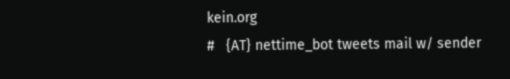kein.org
#   {AT} nettime_bot tweets mail w/ sender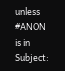unless #ANON is in Subject: